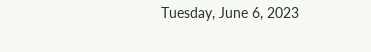Tuesday, June 6, 2023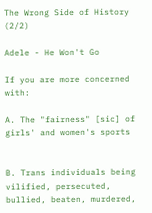The Wrong Side of History (2/2)

Adele - He Won't Go

If you are more concerned with:

A. The "fairness" [sic] of girls' and women's sports


B. Trans individuals being vilified, persecuted, bullied, beaten, murdered,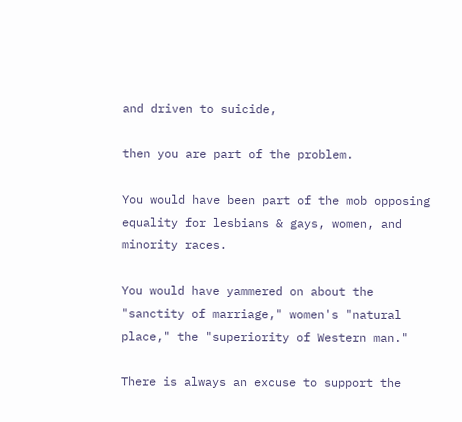and driven to suicide,

then you are part of the problem.

You would have been part of the mob opposing equality for lesbians & gays, women, and minority races.

You would have yammered on about the "sanctity of marriage," women's "natural place," the "superiority of Western man."

There is always an excuse to support the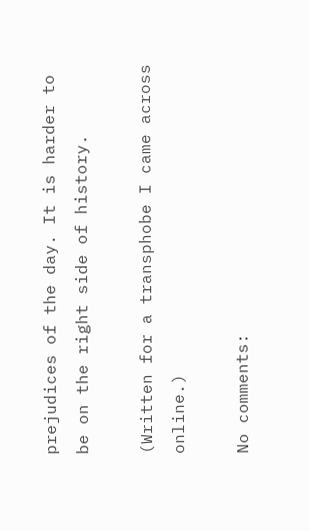prejudices of the day. It is harder to be on the right side of history.

(Written for a transphobe I came across online.)

No comments: